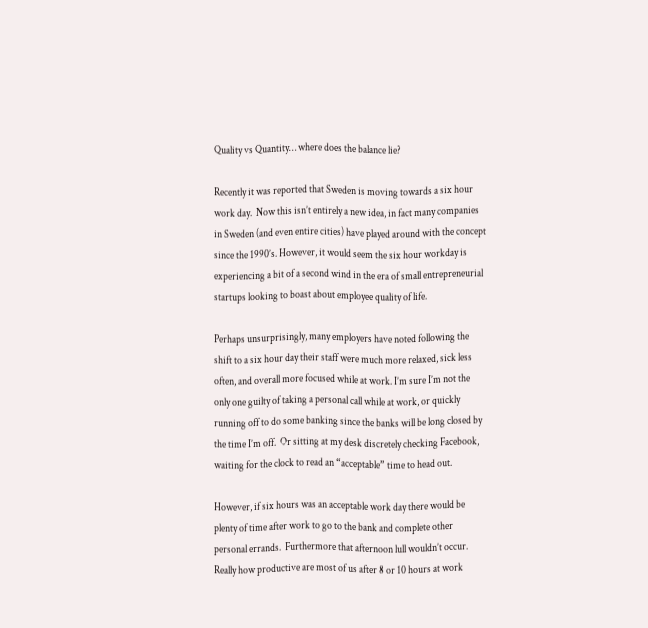Quality vs Quantity… where does the balance lie?

Recently it was reported that Sweden is moving towards a six hour work day.  Now this isn’t entirely a new idea, in fact many companies in Sweden (and even entire cities) have played around with the concept since the 1990’s. However, it would seem the six hour workday is experiencing a bit of a second wind in the era of small entrepreneurial startups looking to boast about employee quality of life.

Perhaps unsurprisingly, many employers have noted following the shift to a six hour day their staff were much more relaxed, sick less often, and overall more focused while at work. I’m sure I’m not the only one guilty of taking a personal call while at work, or quickly running off to do some banking since the banks will be long closed by the time I’m off.  Or sitting at my desk discretely checking Facebook, waiting for the clock to read an “acceptable” time to head out.

However, if six hours was an acceptable work day there would be plenty of time after work to go to the bank and complete other personal errands.  Furthermore that afternoon lull wouldn’t occur.  Really how productive are most of us after 8 or 10 hours at work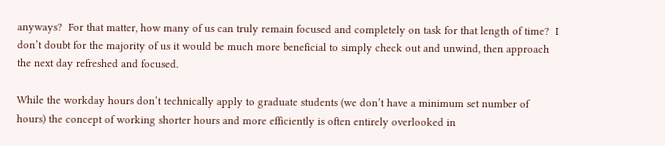anyways?  For that matter, how many of us can truly remain focused and completely on task for that length of time?  I don’t doubt for the majority of us it would be much more beneficial to simply check out and unwind, then approach the next day refreshed and focused.

While the workday hours don’t technically apply to graduate students (we don’t have a minimum set number of hours) the concept of working shorter hours and more efficiently is often entirely overlooked in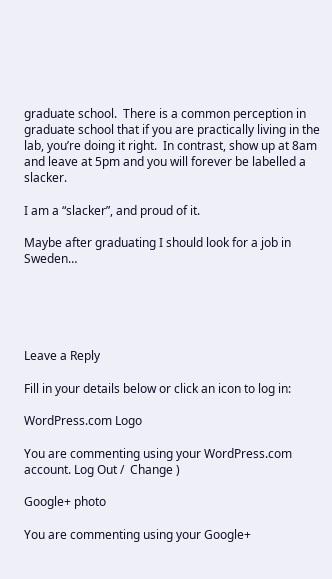graduate school.  There is a common perception in graduate school that if you are practically living in the lab, you’re doing it right.  In contrast, show up at 8am and leave at 5pm and you will forever be labelled a slacker.

I am a “slacker”, and proud of it.

Maybe after graduating I should look for a job in Sweden…





Leave a Reply

Fill in your details below or click an icon to log in:

WordPress.com Logo

You are commenting using your WordPress.com account. Log Out /  Change )

Google+ photo

You are commenting using your Google+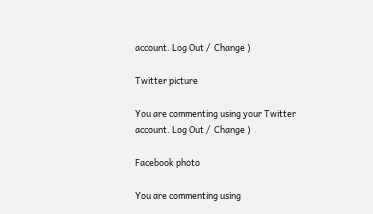account. Log Out /  Change )

Twitter picture

You are commenting using your Twitter account. Log Out /  Change )

Facebook photo

You are commenting using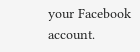your Facebook account.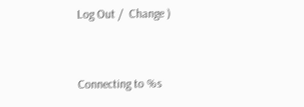Log Out /  Change )


Connecting to %s